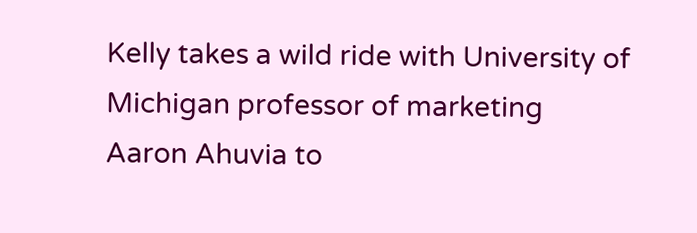Kelly takes a wild ride with University of Michigan professor of marketing Aaron Ahuvia to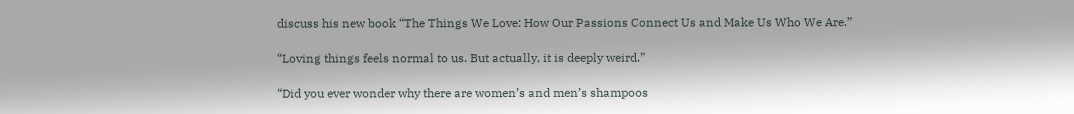discuss his new book “The Things We Love: How Our Passions Connect Us and Make Us Who We Are.”

“Loving things feels normal to us. But actually, it is deeply weird.”

“Did you ever wonder why there are women’s and men’s shampoos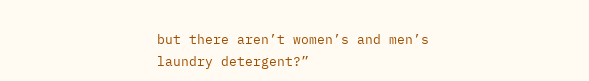but there aren’t women’s and men’s laundry detergent?”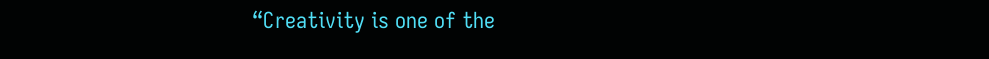“Creativity is one of the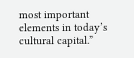most important elements in today’s cultural capital.”